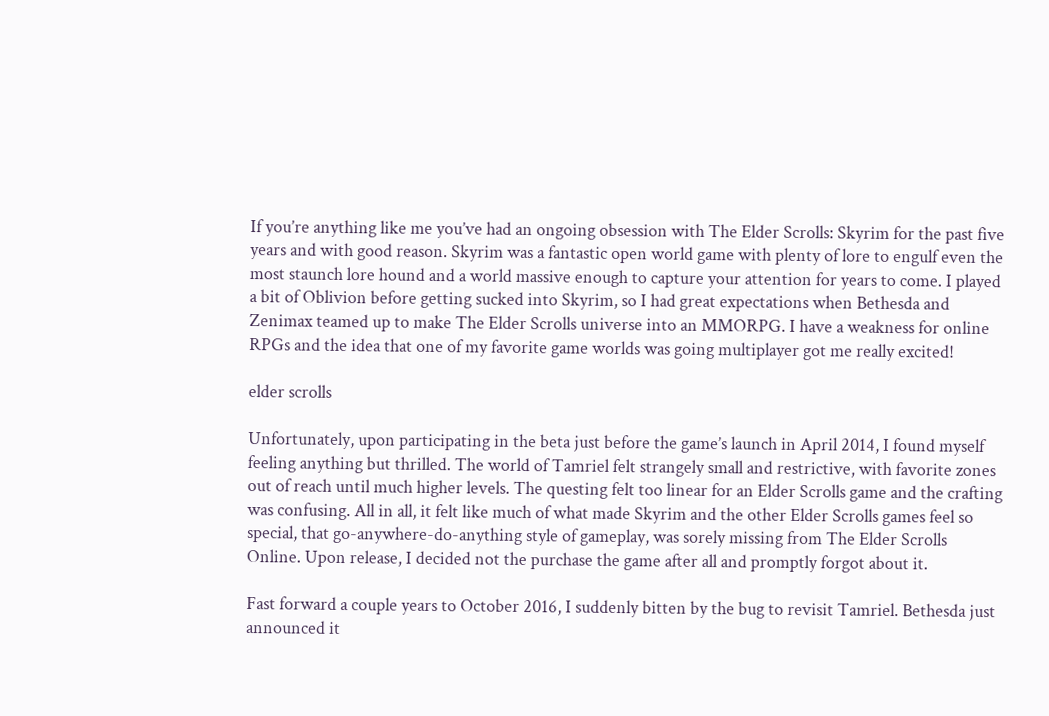If you’re anything like me you’ve had an ongoing obsession with The Elder Scrolls: Skyrim for the past five years and with good reason. Skyrim was a fantastic open world game with plenty of lore to engulf even the most staunch lore hound and a world massive enough to capture your attention for years to come. I played a bit of Oblivion before getting sucked into Skyrim, so I had great expectations when Bethesda and Zenimax teamed up to make The Elder Scrolls universe into an MMORPG. I have a weakness for online RPGs and the idea that one of my favorite game worlds was going multiplayer got me really excited!

elder scrolls

Unfortunately, upon participating in the beta just before the game’s launch in April 2014, I found myself feeling anything but thrilled. The world of Tamriel felt strangely small and restrictive, with favorite zones out of reach until much higher levels. The questing felt too linear for an Elder Scrolls game and the crafting was confusing. All in all, it felt like much of what made Skyrim and the other Elder Scrolls games feel so special, that go-anywhere-do-anything style of gameplay, was sorely missing from The Elder Scrolls Online. Upon release, I decided not the purchase the game after all and promptly forgot about it.

Fast forward a couple years to October 2016, I suddenly bitten by the bug to revisit Tamriel. Bethesda just announced it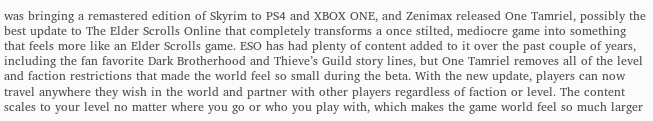was bringing a remastered edition of Skyrim to PS4 and XBOX ONE, and Zenimax released One Tamriel, possibly the best update to The Elder Scrolls Online that completely transforms a once stilted, mediocre game into something that feels more like an Elder Scrolls game. ESO has had plenty of content added to it over the past couple of years, including the fan favorite Dark Brotherhood and Thieve’s Guild story lines, but One Tamriel removes all of the level and faction restrictions that made the world feel so small during the beta. With the new update, players can now travel anywhere they wish in the world and partner with other players regardless of faction or level. The content scales to your level no matter where you go or who you play with, which makes the game world feel so much larger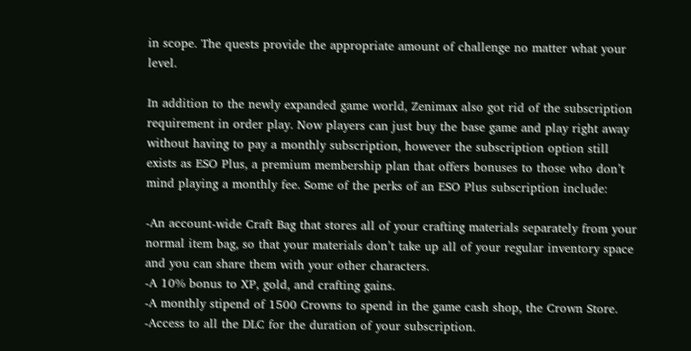in scope. The quests provide the appropriate amount of challenge no matter what your level.

In addition to the newly expanded game world, Zenimax also got rid of the subscription requirement in order play. Now players can just buy the base game and play right away without having to pay a monthly subscription, however the subscription option still exists as ESO Plus, a premium membership plan that offers bonuses to those who don’t mind playing a monthly fee. Some of the perks of an ESO Plus subscription include:

-An account-wide Craft Bag that stores all of your crafting materials separately from your normal item bag, so that your materials don’t take up all of your regular inventory space and you can share them with your other characters.
-A 10% bonus to XP, gold, and crafting gains.
-A monthly stipend of 1500 Crowns to spend in the game cash shop, the Crown Store.
-Access to all the DLC for the duration of your subscription.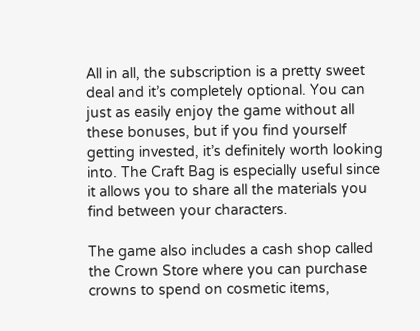All in all, the subscription is a pretty sweet deal and it’s completely optional. You can just as easily enjoy the game without all these bonuses, but if you find yourself getting invested, it’s definitely worth looking into. The Craft Bag is especially useful since it allows you to share all the materials you find between your characters.

The game also includes a cash shop called the Crown Store where you can purchase crowns to spend on cosmetic items,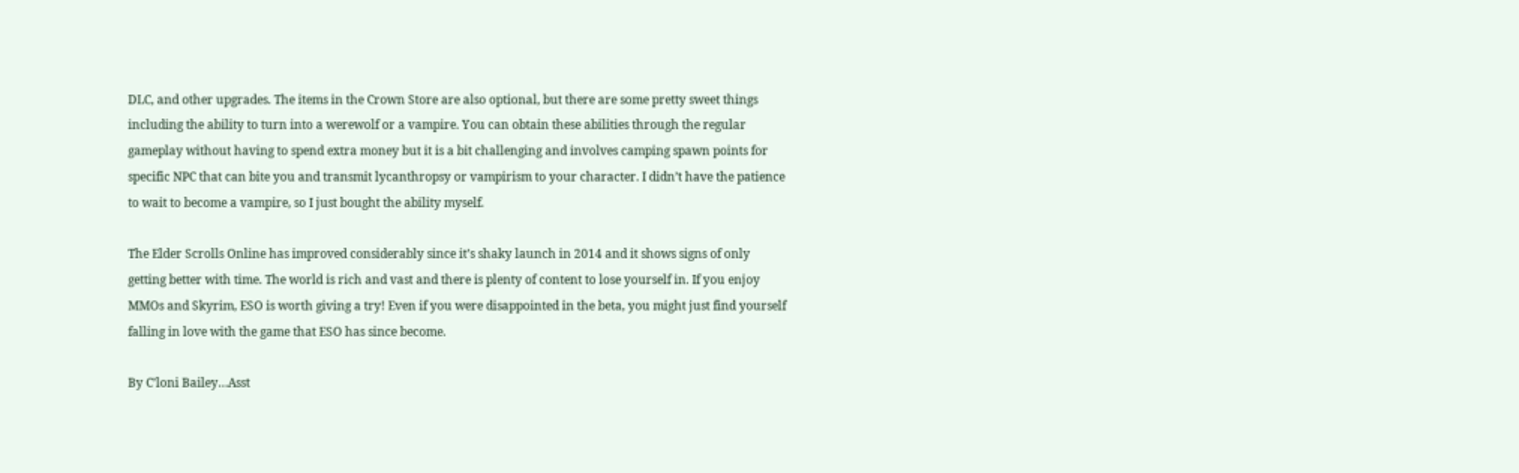DLC, and other upgrades. The items in the Crown Store are also optional, but there are some pretty sweet things including the ability to turn into a werewolf or a vampire. You can obtain these abilities through the regular gameplay without having to spend extra money but it is a bit challenging and involves camping spawn points for specific NPC that can bite you and transmit lycanthropsy or vampirism to your character. I didn’t have the patience to wait to become a vampire, so I just bought the ability myself.

The Elder Scrolls Online has improved considerably since it’s shaky launch in 2014 and it shows signs of only getting better with time. The world is rich and vast and there is plenty of content to lose yourself in. If you enjoy MMOs and Skyrim, ESO is worth giving a try! Even if you were disappointed in the beta, you might just find yourself falling in love with the game that ESO has since become.

By C’loni Bailey…Asst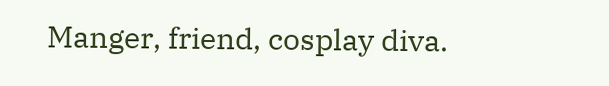Manger, friend, cosplay diva.